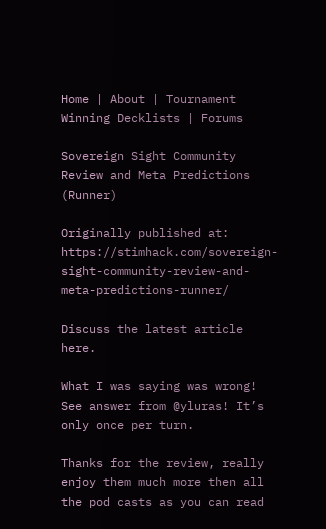Home | About | Tournament Winning Decklists | Forums

Sovereign Sight Community Review and Meta Predictions (Runner)

Originally published at: https://stimhack.com/sovereign-sight-community-review-and-meta-predictions-runner/

Discuss the latest article here.

What I was saying was wrong! See answer from @yluras! It’s only once per turn.

Thanks for the review, really enjoy them much more then all the pod casts as you can read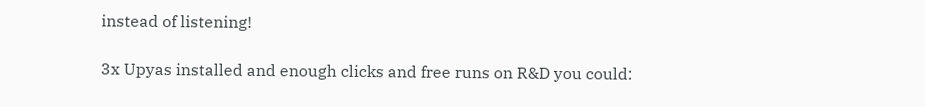instead of listening!

3x Upyas installed and enough clicks and free runs on R&D you could: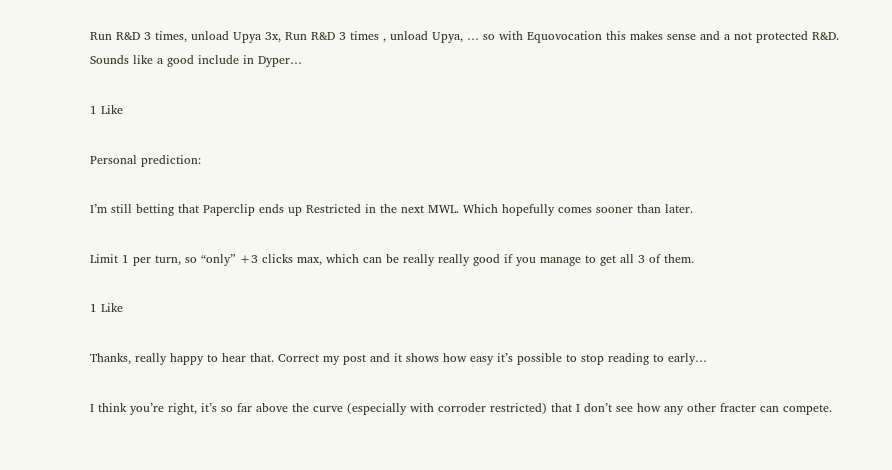Run R&D 3 times, unload Upya 3x, Run R&D 3 times , unload Upya, … so with Equovocation this makes sense and a not protected R&D. Sounds like a good include in Dyper…

1 Like

Personal prediction:

I’m still betting that Paperclip ends up Restricted in the next MWL. Which hopefully comes sooner than later.

Limit 1 per turn, so “only” +3 clicks max, which can be really really good if you manage to get all 3 of them.

1 Like

Thanks, really happy to hear that. Correct my post and it shows how easy it’s possible to stop reading to early…

I think you’re right, it’s so far above the curve (especially with corroder restricted) that I don’t see how any other fracter can compete.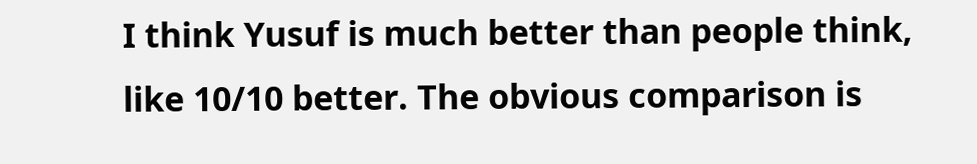I think Yusuf is much better than people think, like 10/10 better. The obvious comparison is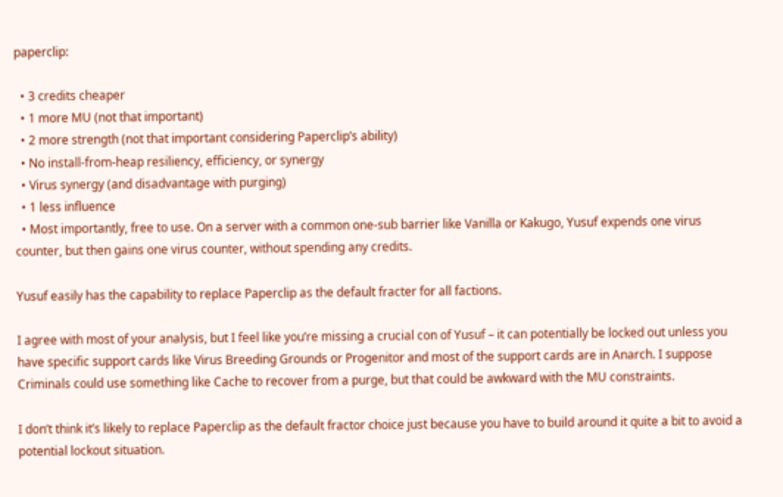paperclip:

  • 3 credits cheaper
  • 1 more MU (not that important)
  • 2 more strength (not that important considering Paperclip’s ability)
  • No install-from-heap resiliency, efficiency, or synergy
  • Virus synergy (and disadvantage with purging)
  • 1 less influence
  • Most importantly, free to use. On a server with a common one-sub barrier like Vanilla or Kakugo, Yusuf expends one virus counter, but then gains one virus counter, without spending any credits.

Yusuf easily has the capability to replace Paperclip as the default fracter for all factions.

I agree with most of your analysis, but I feel like you’re missing a crucial con of Yusuf – it can potentially be locked out unless you have specific support cards like Virus Breeding Grounds or Progenitor and most of the support cards are in Anarch. I suppose Criminals could use something like Cache to recover from a purge, but that could be awkward with the MU constraints.

I don’t think it’s likely to replace Paperclip as the default fractor choice just because you have to build around it quite a bit to avoid a potential lockout situation.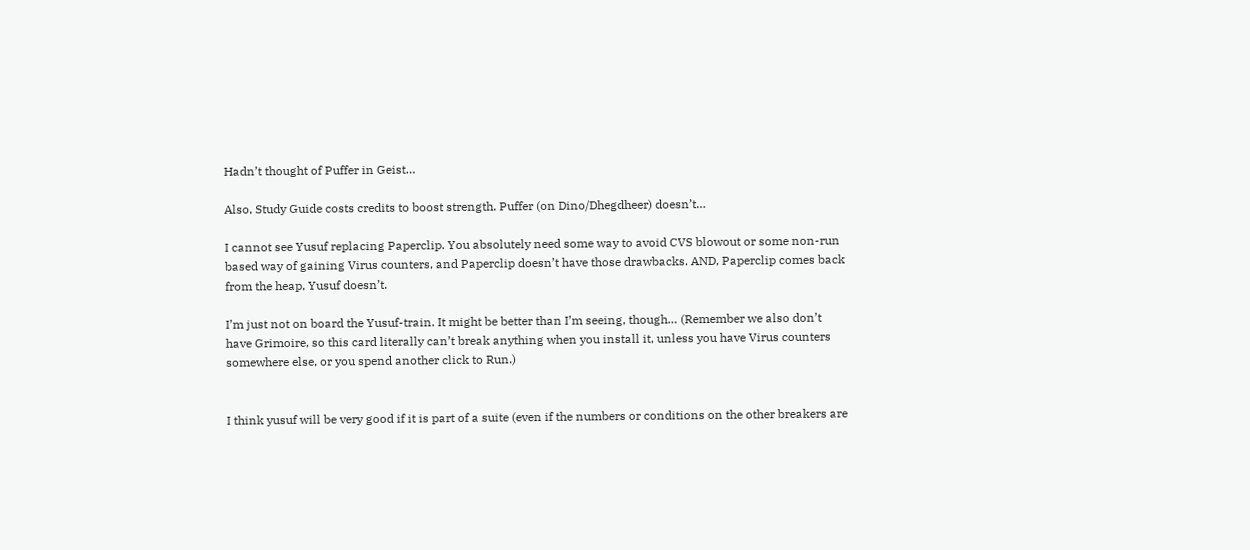Hadn’t thought of Puffer in Geist…

Also, Study Guide costs credits to boost strength. Puffer (on Dino/Dhegdheer) doesn’t…

I cannot see Yusuf replacing Paperclip. You absolutely need some way to avoid CVS blowout or some non-run based way of gaining Virus counters, and Paperclip doesn’t have those drawbacks. AND, Paperclip comes back from the heap, Yusuf doesn’t.

I’m just not on board the Yusuf-train. It might be better than I’m seeing, though… (Remember we also don’t have Grimoire, so this card literally can’t break anything when you install it, unless you have Virus counters somewhere else, or you spend another click to Run.)


I think yusuf will be very good if it is part of a suite (even if the numbers or conditions on the other breakers are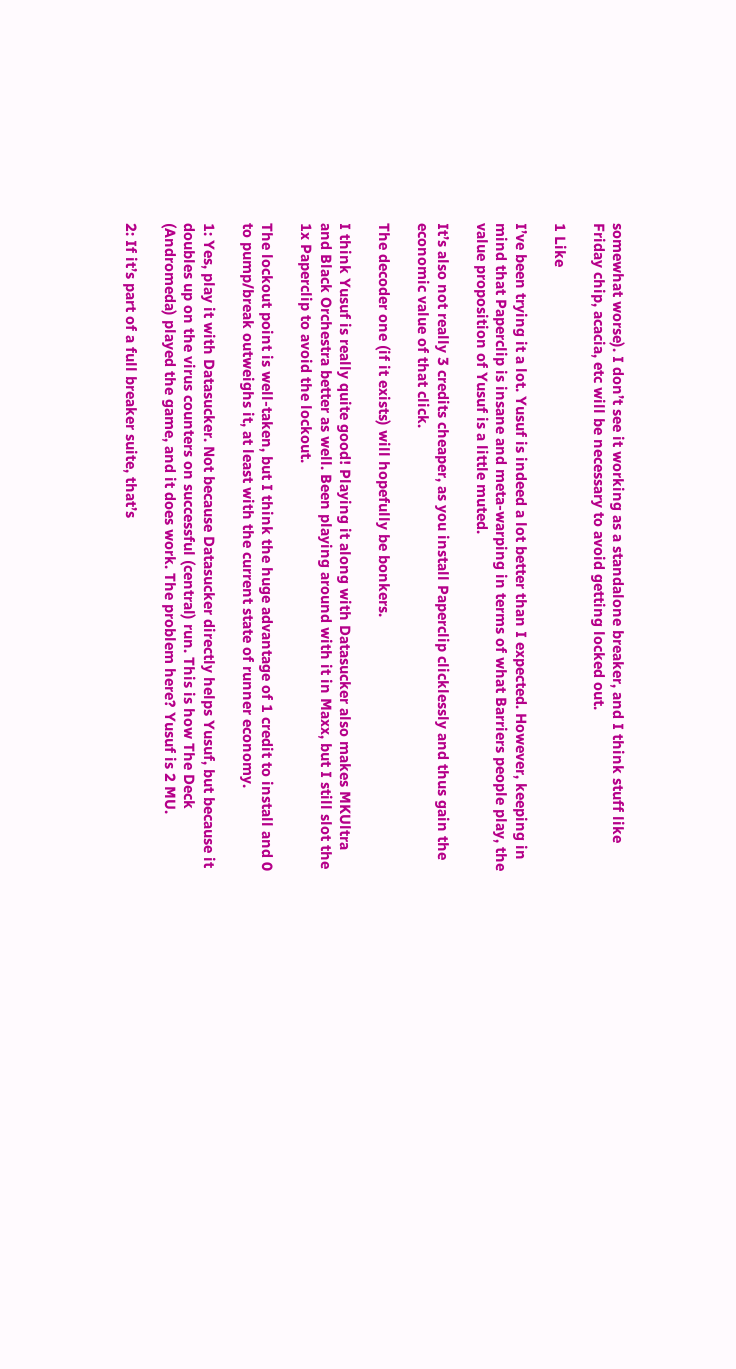somewhat worse). I don’t see it working as a standalone breaker, and I think stuff like Friday chip, acacia, etc will be necessary to avoid getting locked out.

1 Like

I’ve been trying it a lot. Yusuf is indeed a lot better than I expected. However, keeping in mind that Paperclip is insane and meta-warping in terms of what Barriers people play, the value proposition of Yusuf is a little muted.

It’s also not really 3 credits cheaper, as you install Paperclip clicklessly and thus gain the economic value of that click.

The decoder one (if it exists) will hopefully be bonkers.

I think Yusuf is really quite good! Playing it along with Datasucker also makes MKUltra and Black Orchestra better as well. Been playing around with it in Maxx, but I still slot the 1x Paperclip to avoid the lockout.

The lockout point is well-taken, but I think the huge advantage of 1 credit to install and 0 to pump/break outweighs it, at least with the current state of runner economy.

1: Yes, play it with Datasucker. Not because Datasucker directly helps Yusuf, but because it doubles up on the virus counters on successful (central) run. This is how The Deck (Andromeda) played the game, and it does work. The problem here? Yusuf is 2 MU.

2: If it’s part of a full breaker suite, that’s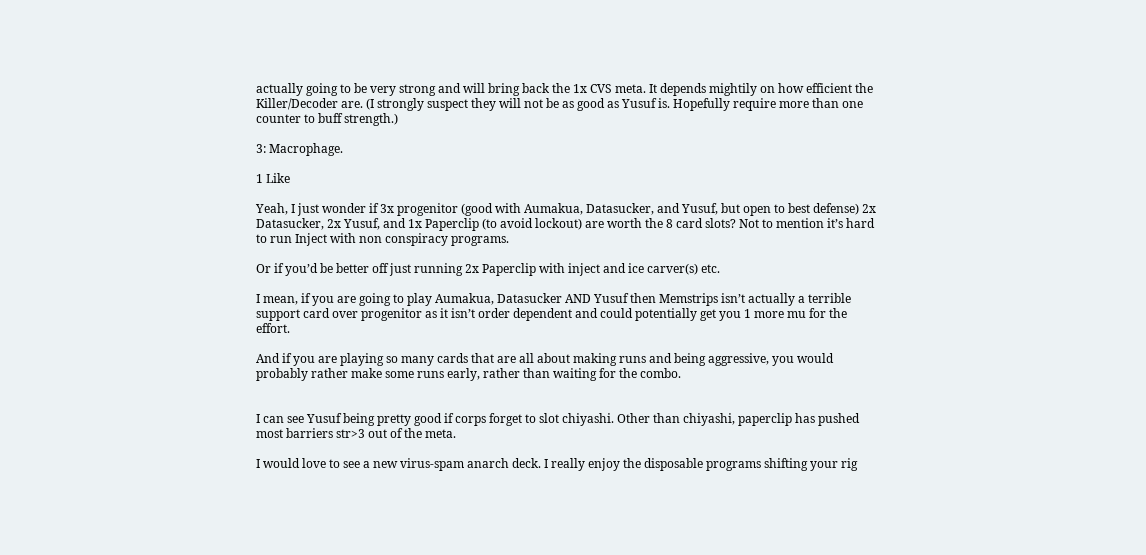actually going to be very strong and will bring back the 1x CVS meta. It depends mightily on how efficient the Killer/Decoder are. (I strongly suspect they will not be as good as Yusuf is. Hopefully require more than one counter to buff strength.)

3: Macrophage.

1 Like

Yeah, I just wonder if 3x progenitor (good with Aumakua, Datasucker, and Yusuf, but open to best defense) 2x Datasucker, 2x Yusuf, and 1x Paperclip (to avoid lockout) are worth the 8 card slots? Not to mention it’s hard to run Inject with non conspiracy programs.

Or if you’d be better off just running 2x Paperclip with inject and ice carver(s) etc.

I mean, if you are going to play Aumakua, Datasucker AND Yusuf then Memstrips isn’t actually a terrible support card over progenitor as it isn’t order dependent and could potentially get you 1 more mu for the effort.

And if you are playing so many cards that are all about making runs and being aggressive, you would probably rather make some runs early, rather than waiting for the combo.


I can see Yusuf being pretty good if corps forget to slot chiyashi. Other than chiyashi, paperclip has pushed most barriers str>3 out of the meta.

I would love to see a new virus-spam anarch deck. I really enjoy the disposable programs shifting your rig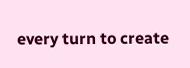every turn to create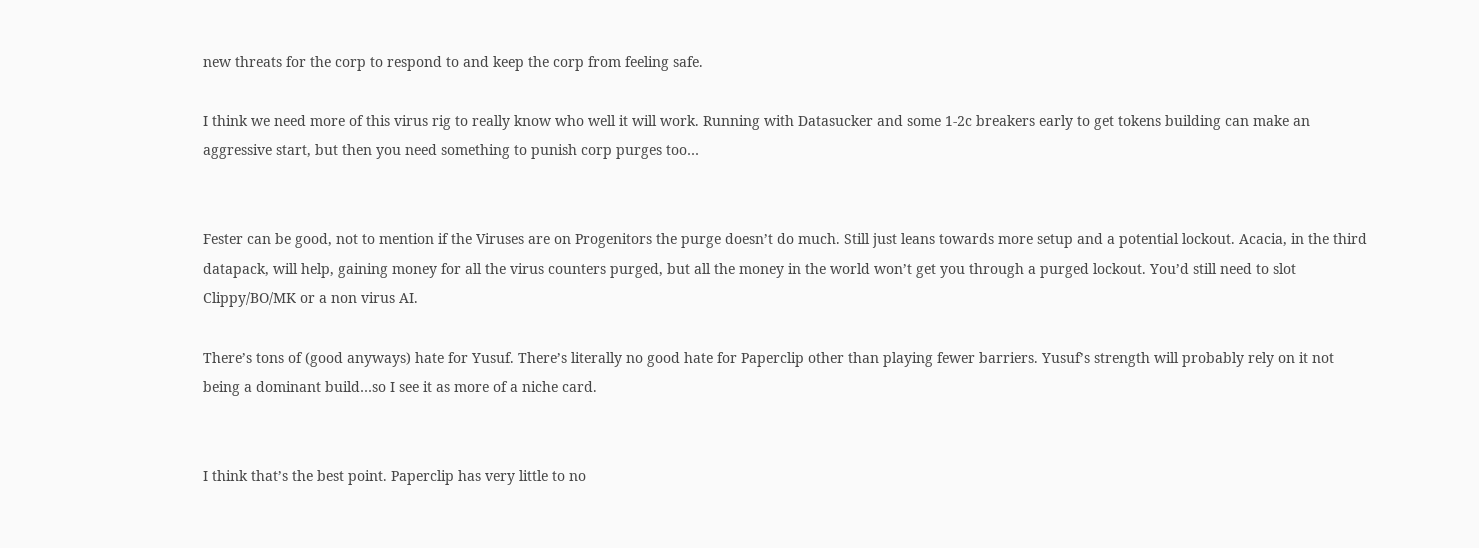new threats for the corp to respond to and keep the corp from feeling safe.

I think we need more of this virus rig to really know who well it will work. Running with Datasucker and some 1-2c breakers early to get tokens building can make an aggressive start, but then you need something to punish corp purges too…


Fester can be good, not to mention if the Viruses are on Progenitors the purge doesn’t do much. Still just leans towards more setup and a potential lockout. Acacia, in the third datapack, will help, gaining money for all the virus counters purged, but all the money in the world won’t get you through a purged lockout. You’d still need to slot Clippy/BO/MK or a non virus AI.

There’s tons of (good anyways) hate for Yusuf. There’s literally no good hate for Paperclip other than playing fewer barriers. Yusuf’s strength will probably rely on it not being a dominant build…so I see it as more of a niche card.


I think that’s the best point. Paperclip has very little to no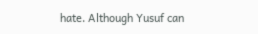hate. Although Yusuf can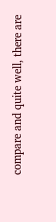compare and quite well, there are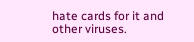hate cards for it and other viruses.